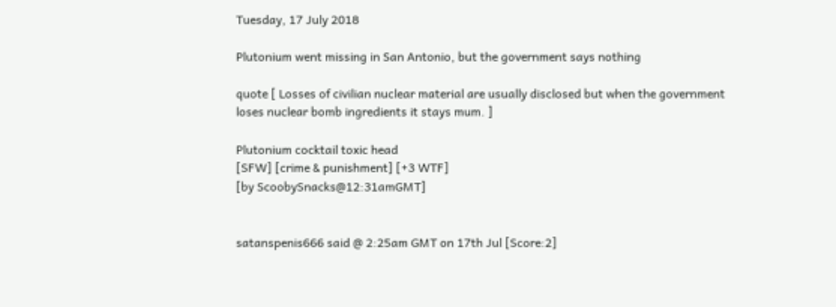Tuesday, 17 July 2018

Plutonium went missing in San Antonio, but the government says nothing

quote [ Losses of civilian nuclear material are usually disclosed but when the government loses nuclear bomb ingredients it stays mum. ]

Plutonium cocktail toxic head
[SFW] [crime & punishment] [+3 WTF]
[by ScoobySnacks@12:31amGMT]


satanspenis666 said @ 2:25am GMT on 17th Jul [Score:2]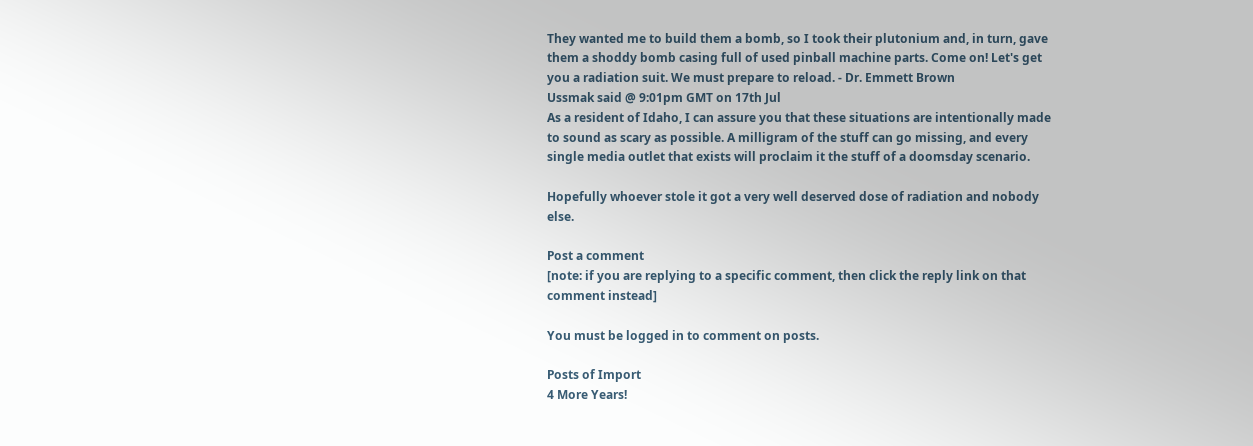They wanted me to build them a bomb, so I took their plutonium and, in turn, gave them a shoddy bomb casing full of used pinball machine parts. Come on! Let's get you a radiation suit. We must prepare to reload. - Dr. Emmett Brown
Ussmak said @ 9:01pm GMT on 17th Jul
As a resident of Idaho, I can assure you that these situations are intentionally made to sound as scary as possible. A milligram of the stuff can go missing, and every single media outlet that exists will proclaim it the stuff of a doomsday scenario.

Hopefully whoever stole it got a very well deserved dose of radiation and nobody else.

Post a comment
[note: if you are replying to a specific comment, then click the reply link on that comment instead]

You must be logged in to comment on posts.

Posts of Import
4 More Years!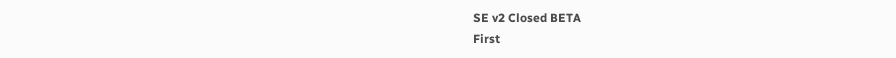SE v2 Closed BETA
First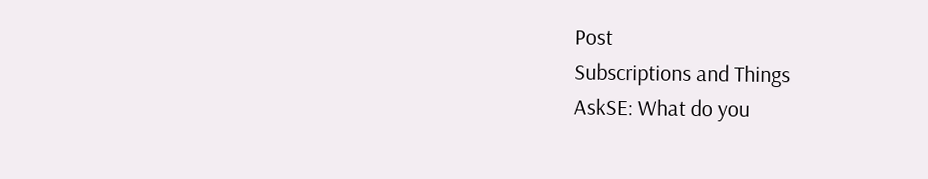Post
Subscriptions and Things
AskSE: What do you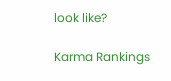look like?

Karma Rankings